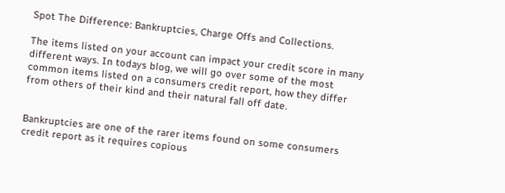Spot The Difference: Bankruptcies, Charge Offs and Collections.

The items listed on your account can impact your credit score in many different ways. In todays blog, we will go over some of the most common items listed on a consumers credit report, how they differ from others of their kind and their natural fall off date.


Bankruptcies are one of the rarer items found on some consumers credit report as it requires copious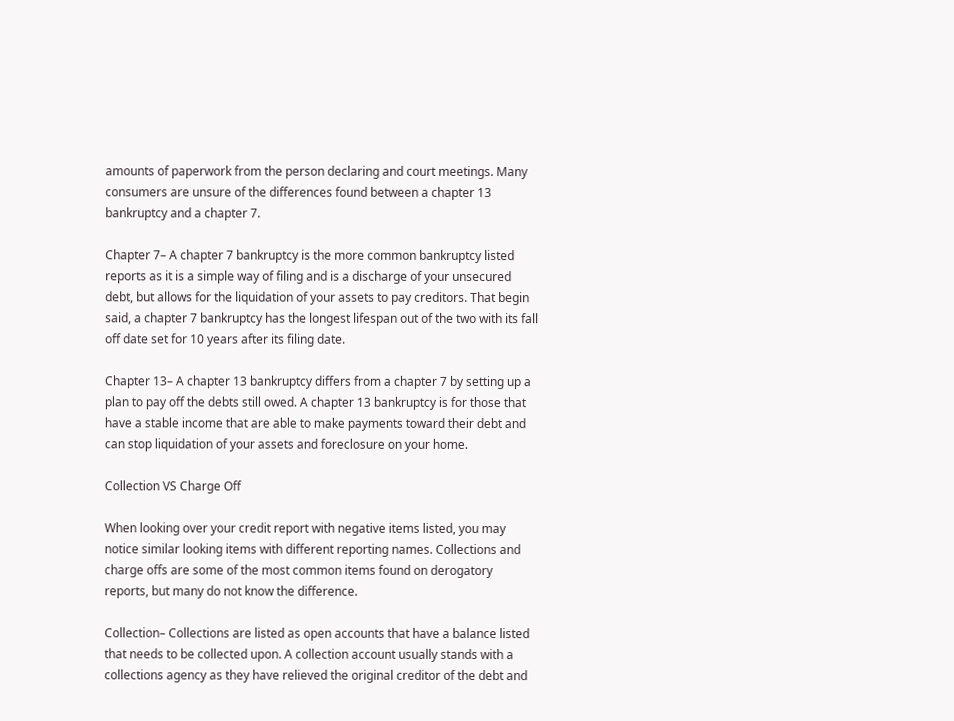amounts of paperwork from the person declaring and court meetings. Many consumers are unsure of the differences found between a chapter 13 bankruptcy and a chapter 7.

Chapter 7– A chapter 7 bankruptcy is the more common bankruptcy listed reports as it is a simple way of filing and is a discharge of your unsecured debt, but allows for the liquidation of your assets to pay creditors. That begin said, a chapter 7 bankruptcy has the longest lifespan out of the two with its fall off date set for 10 years after its filing date.

Chapter 13– A chapter 13 bankruptcy differs from a chapter 7 by setting up a plan to pay off the debts still owed. A chapter 13 bankruptcy is for those that have a stable income that are able to make payments toward their debt and can stop liquidation of your assets and foreclosure on your home.

Collection VS Charge Off

When looking over your credit report with negative items listed, you may notice similar looking items with different reporting names. Collections and charge offs are some of the most common items found on derogatory reports, but many do not know the difference.

Collection– Collections are listed as open accounts that have a balance listed that needs to be collected upon. A collection account usually stands with a collections agency as they have relieved the original creditor of the debt and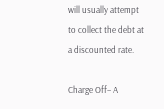will usually attempt to collect the debt at a discounted rate.

Charge Off– A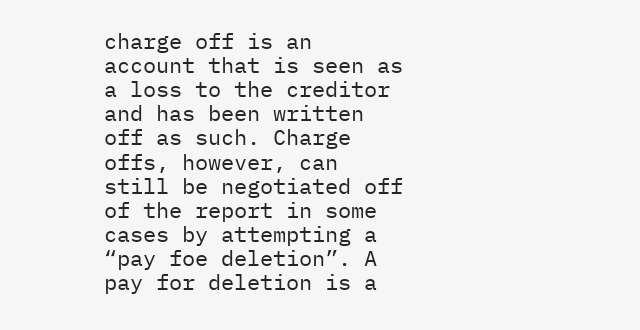charge off is an account that is seen as a loss to the creditor and has been written off as such. Charge offs, however, can still be negotiated off of the report in some cases by attempting a “pay foe deletion”. A pay for deletion is a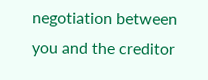negotiation between you and the creditor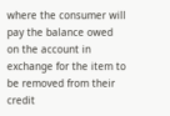where the consumer will pay the balance owed on the account in exchange for the item to be removed from their credit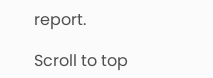report.

Scroll to top